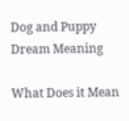Dog and Puppy Dream Meaning

What Does it Mean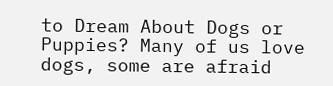to Dream About Dogs or Puppies? Many of us love dogs, some are afraid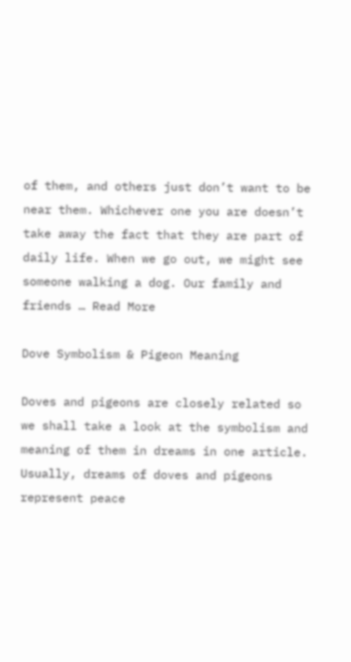of them, and others just don’t want to be near them. Whichever one you are doesn’t take away the fact that they are part of daily life. When we go out, we might see someone walking a dog. Our family and friends … Read More

Dove Symbolism & Pigeon Meaning

Doves and pigeons are closely related so we shall take a look at the symbolism and meaning of them in dreams in one article. Usually, dreams of doves and pigeons represent peace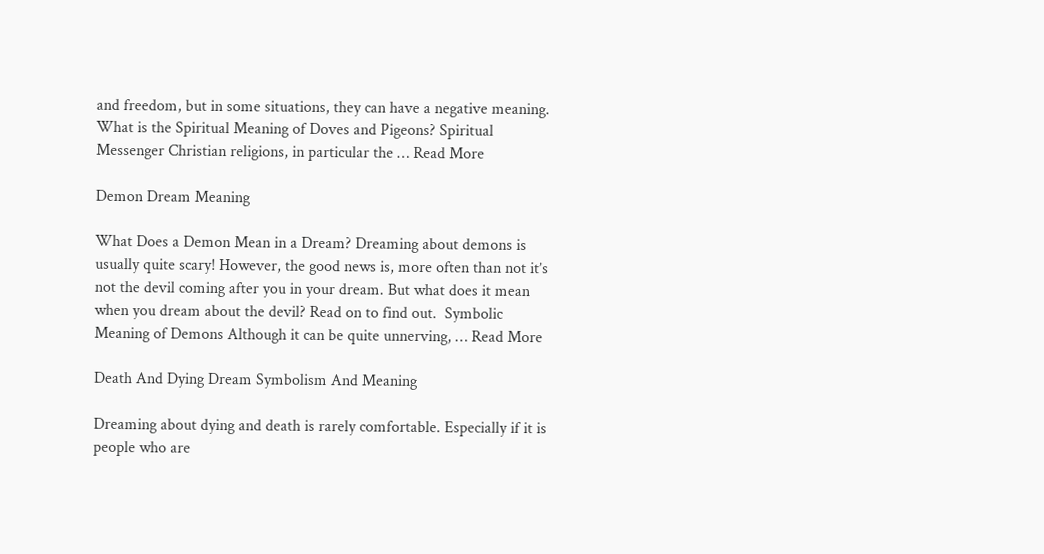and freedom, but in some situations, they can have a negative meaning.    What is the Spiritual Meaning of Doves and Pigeons? Spiritual Messenger Christian religions, in particular the … Read More

Demon Dream Meaning

What Does a Demon Mean in a Dream? Dreaming about demons is usually quite scary! However, the good news is, more often than not it’s not the devil coming after you in your dream. But what does it mean when you dream about the devil? Read on to find out.  Symbolic Meaning of Demons Although it can be quite unnerving, … Read More

Death And Dying Dream Symbolism And Meaning

Dreaming about dying and death is rarely comfortable. Especially if it is people who are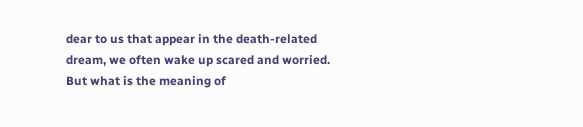dear to us that appear in the death-related dream, we often wake up scared and worried. But what is the meaning of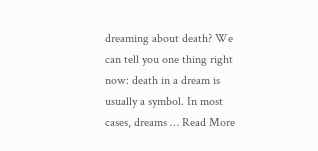dreaming about death? We can tell you one thing right now: death in a dream is usually a symbol. In most cases, dreams … Read More